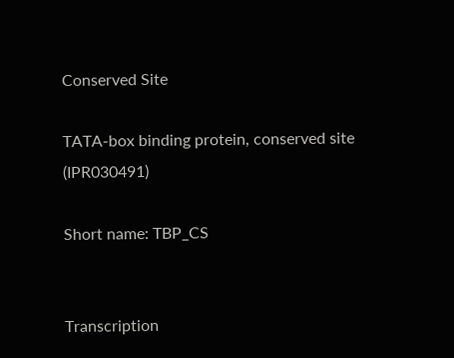Conserved Site

TATA-box binding protein, conserved site (IPR030491)

Short name: TBP_CS


Transcription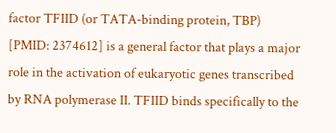factor TFIID (or TATA-binding protein, TBP) [PMID: 2374612] is a general factor that plays a major role in the activation of eukaryotic genes transcribed by RNA polymerase II. TFIID binds specifically to the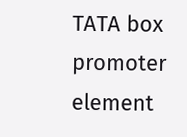TATA box promoter element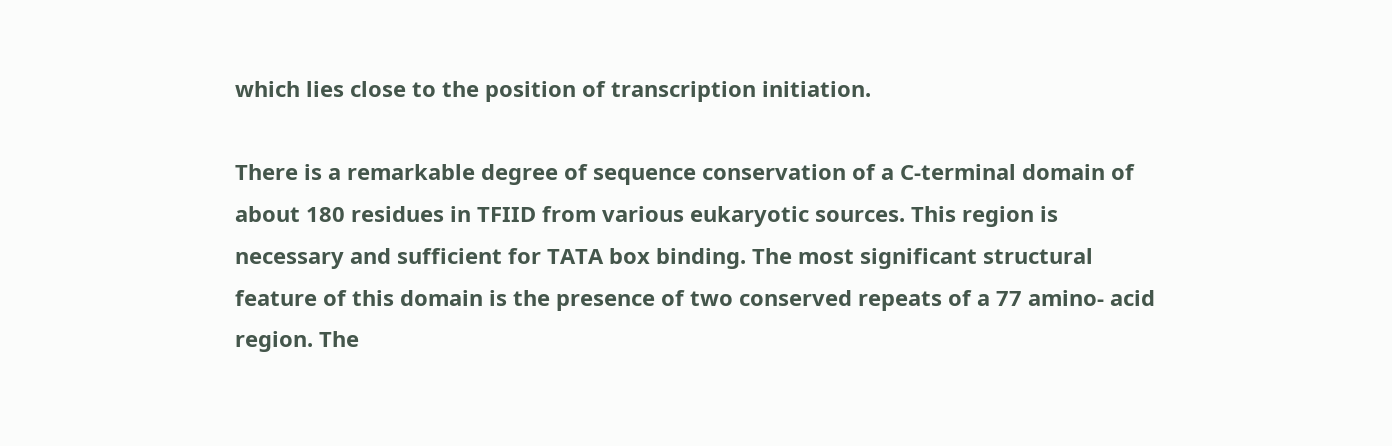which lies close to the position of transcription initiation.

There is a remarkable degree of sequence conservation of a C-terminal domain of about 180 residues in TFIID from various eukaryotic sources. This region is necessary and sufficient for TATA box binding. The most significant structural feature of this domain is the presence of two conserved repeats of a 77 amino- acid region. The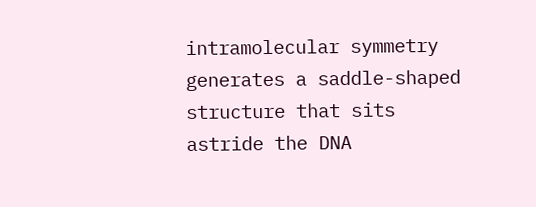intramolecular symmetry generates a saddle-shaped structure that sits astride the DNA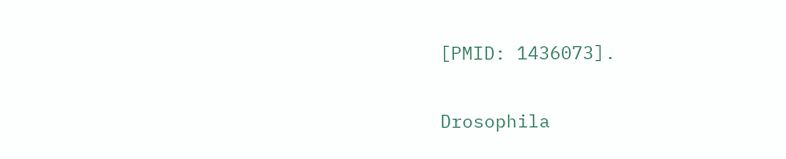[PMID: 1436073].

Drosophila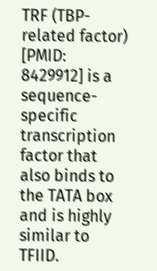TRF (TBP-related factor) [PMID: 8429912] is a sequence-specific transcription factor that also binds to the TATA box and is highly similar to TFIID.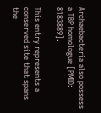Archaebacteria also possess a TBP homologue [PMID: 8183889].

This entry represents a conserved site that spans the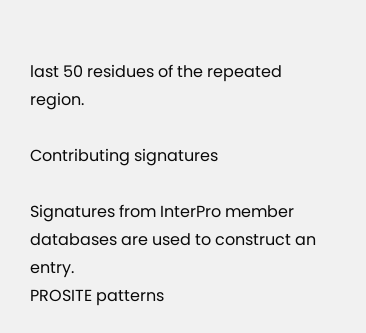last 50 residues of the repeated region.

Contributing signatures

Signatures from InterPro member databases are used to construct an entry.
PROSITE patterns